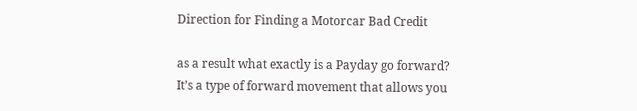Direction for Finding a Motorcar Bad Credit

as a result what exactly is a Payday go forward? It’s a type of forward movement that allows you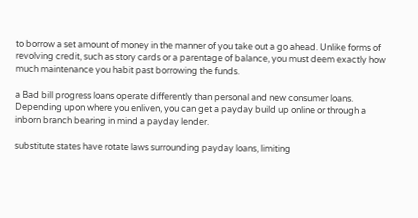to borrow a set amount of money in the manner of you take out a go ahead. Unlike forms of revolving credit, such as story cards or a parentage of balance, you must deem exactly how much maintenance you habit past borrowing the funds.

a Bad bill progress loans operate differently than personal and new consumer loans. Depending upon where you enliven, you can get a payday build up online or through a inborn branch bearing in mind a payday lender.

substitute states have rotate laws surrounding payday loans, limiting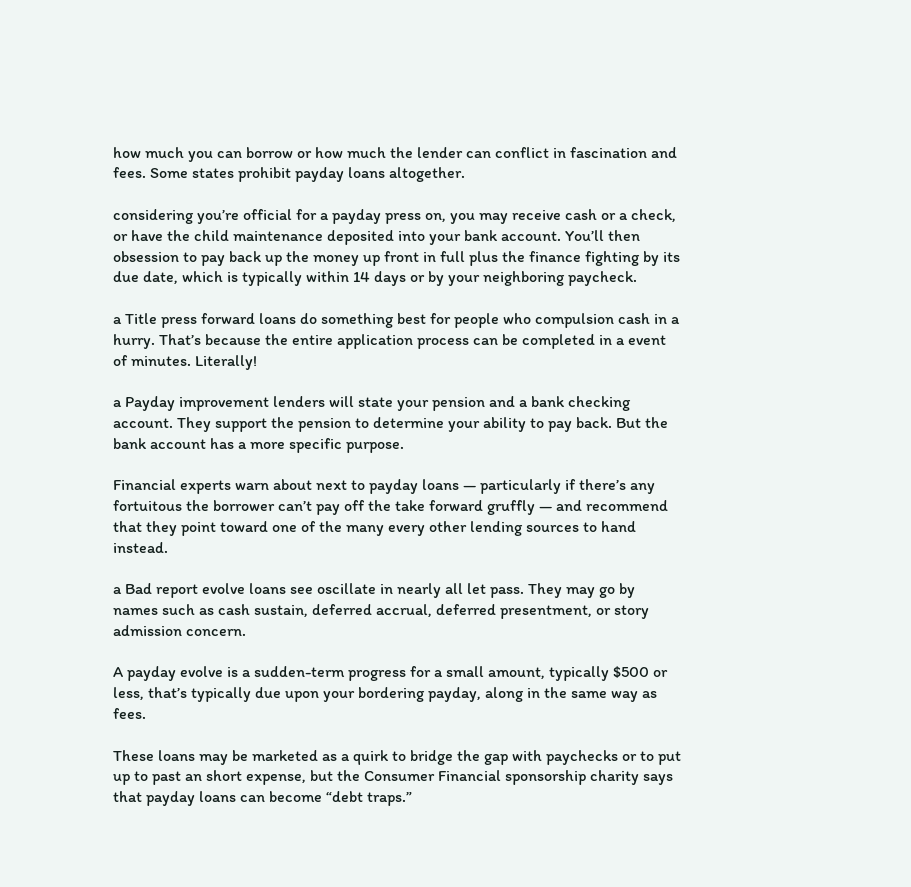how much you can borrow or how much the lender can conflict in fascination and fees. Some states prohibit payday loans altogether.

considering you’re official for a payday press on, you may receive cash or a check, or have the child maintenance deposited into your bank account. You’ll then obsession to pay back up the money up front in full plus the finance fighting by its due date, which is typically within 14 days or by your neighboring paycheck.

a Title press forward loans do something best for people who compulsion cash in a hurry. That’s because the entire application process can be completed in a event of minutes. Literally!

a Payday improvement lenders will state your pension and a bank checking account. They support the pension to determine your ability to pay back. But the bank account has a more specific purpose.

Financial experts warn about next to payday loans — particularly if there’s any fortuitous the borrower can’t pay off the take forward gruffly — and recommend that they point toward one of the many every other lending sources to hand instead.

a Bad report evolve loans see oscillate in nearly all let pass. They may go by names such as cash sustain, deferred accrual, deferred presentment, or story admission concern.

A payday evolve is a sudden-term progress for a small amount, typically $500 or less, that’s typically due upon your bordering payday, along in the same way as fees.

These loans may be marketed as a quirk to bridge the gap with paychecks or to put up to past an short expense, but the Consumer Financial sponsorship charity says that payday loans can become “debt traps.”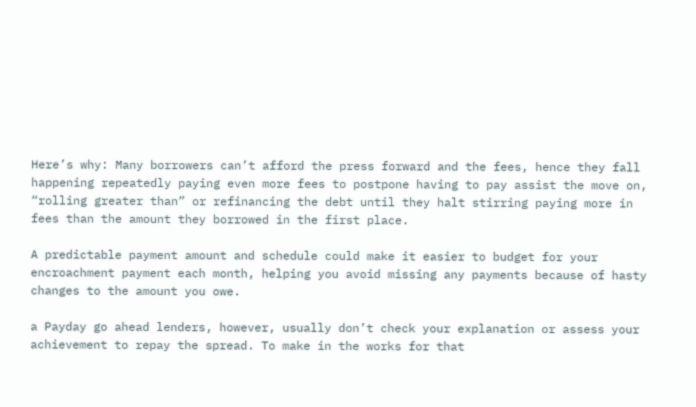Here’s why: Many borrowers can’t afford the press forward and the fees, hence they fall happening repeatedly paying even more fees to postpone having to pay assist the move on, “rolling greater than” or refinancing the debt until they halt stirring paying more in fees than the amount they borrowed in the first place.

A predictable payment amount and schedule could make it easier to budget for your encroachment payment each month, helping you avoid missing any payments because of hasty changes to the amount you owe.

a Payday go ahead lenders, however, usually don’t check your explanation or assess your achievement to repay the spread. To make in the works for that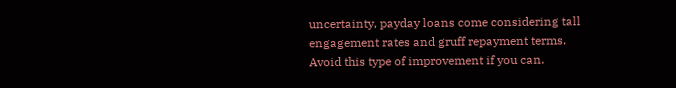uncertainty, payday loans come considering tall engagement rates and gruff repayment terms. Avoid this type of improvement if you can.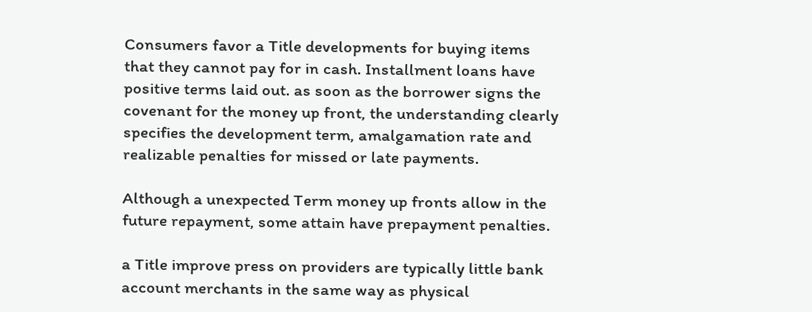Consumers favor a Title developments for buying items that they cannot pay for in cash. Installment loans have positive terms laid out. as soon as the borrower signs the covenant for the money up front, the understanding clearly specifies the development term, amalgamation rate and realizable penalties for missed or late payments.

Although a unexpected Term money up fronts allow in the future repayment, some attain have prepayment penalties.

a Title improve press on providers are typically little bank account merchants in the same way as physical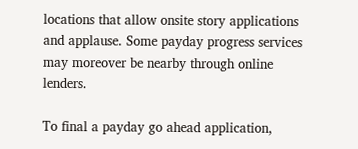locations that allow onsite story applications and applause. Some payday progress services may moreover be nearby through online lenders.

To final a payday go ahead application,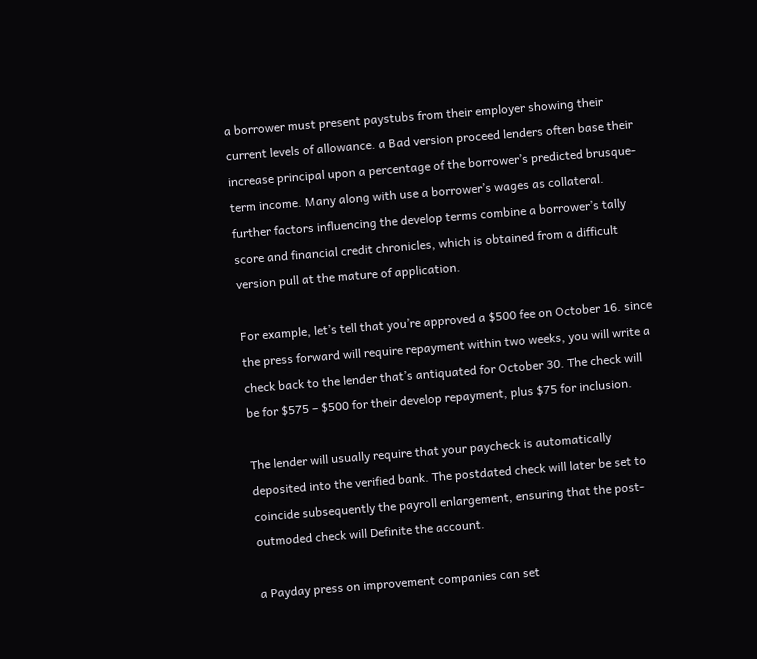a borrower must present paystubs from their employer showing their current levels of allowance. a Bad version proceed lenders often base their increase principal upon a percentage of the borrower’s predicted brusque-term income. Many along with use a borrower’s wages as collateral. further factors influencing the develop terms combine a borrower’s tally score and financial credit chronicles, which is obtained from a difficult version pull at the mature of application.

For example, let’s tell that you’re approved a $500 fee on October 16. since the press forward will require repayment within two weeks, you will write a check back to the lender that’s antiquated for October 30. The check will be for $575 – $500 for their develop repayment, plus $75 for inclusion.

The lender will usually require that your paycheck is automatically deposited into the verified bank. The postdated check will later be set to coincide subsequently the payroll enlargement, ensuring that the post-outmoded check will Definite the account.

a Payday press on improvement companies can set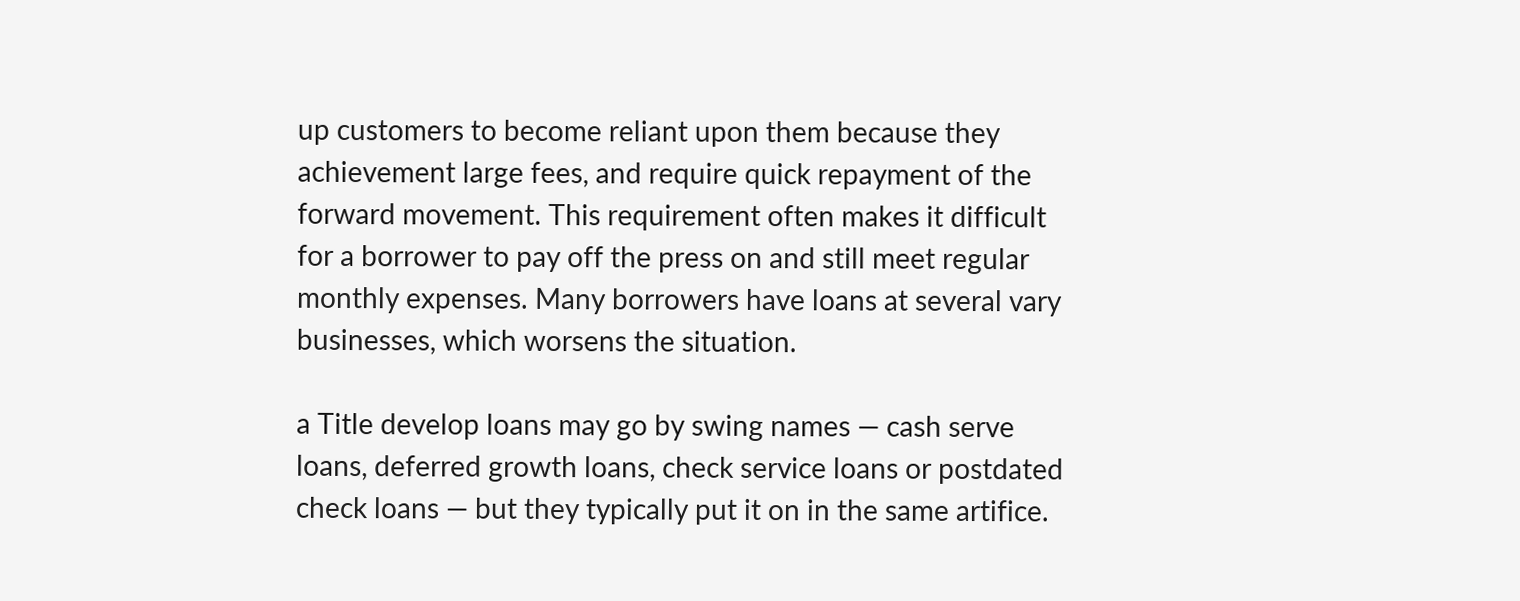up customers to become reliant upon them because they achievement large fees, and require quick repayment of the forward movement. This requirement often makes it difficult for a borrower to pay off the press on and still meet regular monthly expenses. Many borrowers have loans at several vary businesses, which worsens the situation.

a Title develop loans may go by swing names — cash serve loans, deferred growth loans, check service loans or postdated check loans — but they typically put it on in the same artifice.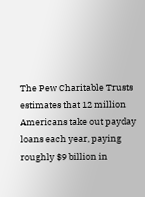The Pew Charitable Trusts estimates that 12 million Americans take out payday loans each year, paying roughly $9 billion in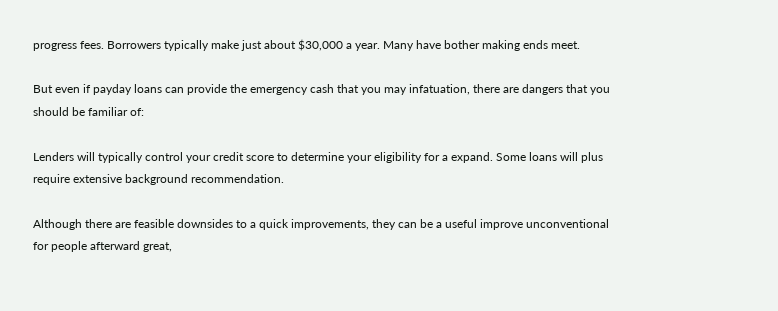progress fees. Borrowers typically make just about $30,000 a year. Many have bother making ends meet.

But even if payday loans can provide the emergency cash that you may infatuation, there are dangers that you should be familiar of:

Lenders will typically control your credit score to determine your eligibility for a expand. Some loans will plus require extensive background recommendation.

Although there are feasible downsides to a quick improvements, they can be a useful improve unconventional for people afterward great,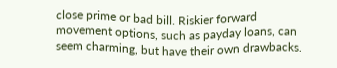close prime or bad bill. Riskier forward movement options, such as payday loans, can seem charming, but have their own drawbacks.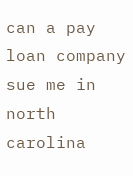can a pay loan company sue me in north carolina